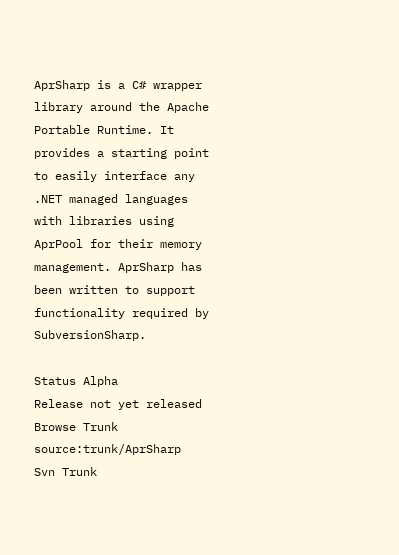AprSharp is a C# wrapper library around the Apache Portable Runtime. It provides a starting point to easily interface any .NET managed languages with libraries using AprPool for their memory management. AprSharp has been written to support functionality required by SubversionSharp.

Status Alpha
Release not yet released
Browse Trunk source:trunk/AprSharp
Svn Trunk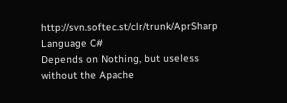http://svn.softec.st/clr/trunk/AprSharp
Language C#
Depends on Nothing, but useless without the Apache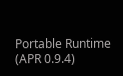Portable Runtime (APR 0.9.4)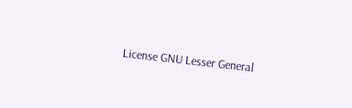License GNU Lesser General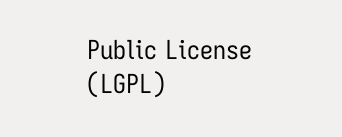Public License (LGPL)